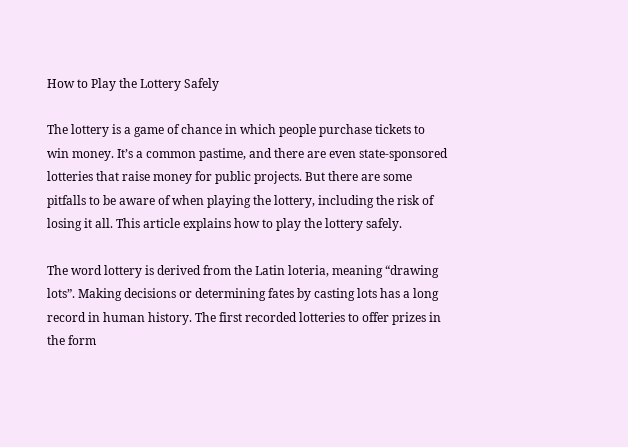How to Play the Lottery Safely

The lottery is a game of chance in which people purchase tickets to win money. It’s a common pastime, and there are even state-sponsored lotteries that raise money for public projects. But there are some pitfalls to be aware of when playing the lottery, including the risk of losing it all. This article explains how to play the lottery safely.

The word lottery is derived from the Latin loteria, meaning “drawing lots”. Making decisions or determining fates by casting lots has a long record in human history. The first recorded lotteries to offer prizes in the form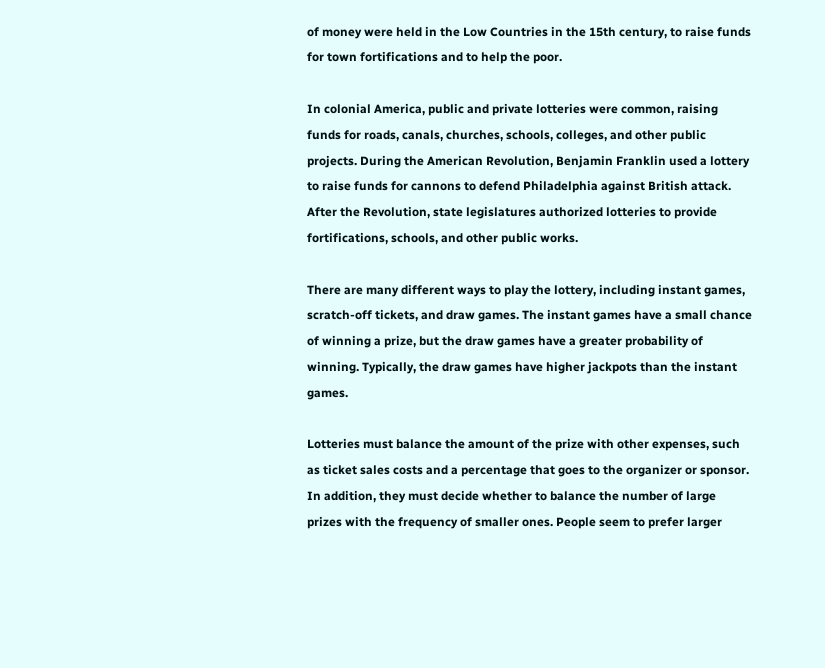of money were held in the Low Countries in the 15th century, to raise funds for town fortifications and to help the poor.

In colonial America, public and private lotteries were common, raising funds for roads, canals, churches, schools, colleges, and other public projects. During the American Revolution, Benjamin Franklin used a lottery to raise funds for cannons to defend Philadelphia against British attack. After the Revolution, state legislatures authorized lotteries to provide fortifications, schools, and other public works.

There are many different ways to play the lottery, including instant games, scratch-off tickets, and draw games. The instant games have a small chance of winning a prize, but the draw games have a greater probability of winning. Typically, the draw games have higher jackpots than the instant games.

Lotteries must balance the amount of the prize with other expenses, such as ticket sales costs and a percentage that goes to the organizer or sponsor. In addition, they must decide whether to balance the number of large prizes with the frequency of smaller ones. People seem to prefer larger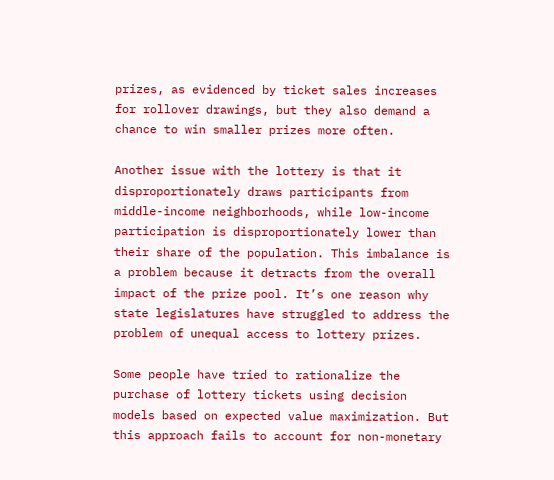prizes, as evidenced by ticket sales increases for rollover drawings, but they also demand a chance to win smaller prizes more often.

Another issue with the lottery is that it disproportionately draws participants from middle-income neighborhoods, while low-income participation is disproportionately lower than their share of the population. This imbalance is a problem because it detracts from the overall impact of the prize pool. It’s one reason why state legislatures have struggled to address the problem of unequal access to lottery prizes.

Some people have tried to rationalize the purchase of lottery tickets using decision models based on expected value maximization. But this approach fails to account for non-monetary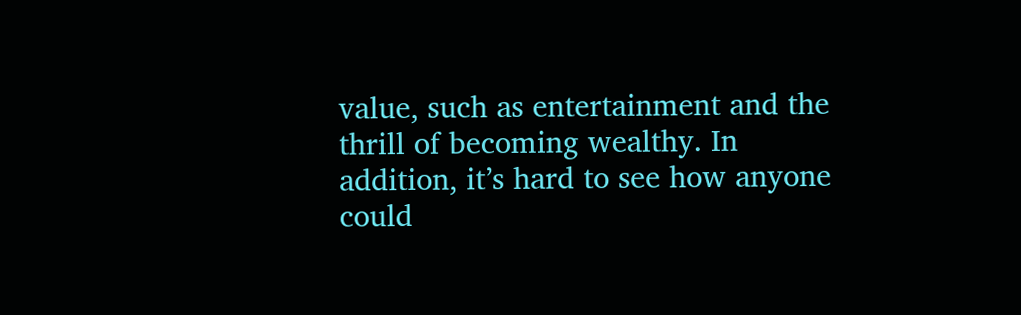value, such as entertainment and the thrill of becoming wealthy. In addition, it’s hard to see how anyone could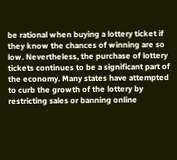be rational when buying a lottery ticket if they know the chances of winning are so low. Nevertheless, the purchase of lottery tickets continues to be a significant part of the economy. Many states have attempted to curb the growth of the lottery by restricting sales or banning online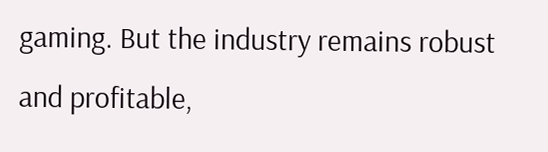gaming. But the industry remains robust and profitable,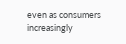even as consumers increasingly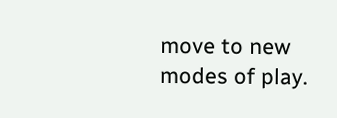move to new modes of play.